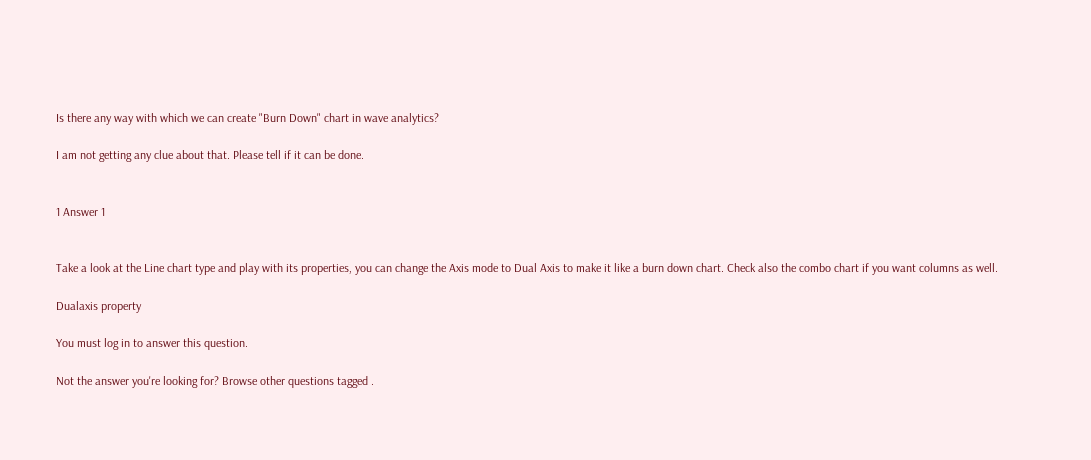Is there any way with which we can create "Burn Down" chart in wave analytics?

I am not getting any clue about that. Please tell if it can be done.


1 Answer 1


Take a look at the Line chart type and play with its properties, you can change the Axis mode to Dual Axis to make it like a burn down chart. Check also the combo chart if you want columns as well.

Dualaxis property

You must log in to answer this question.

Not the answer you're looking for? Browse other questions tagged .